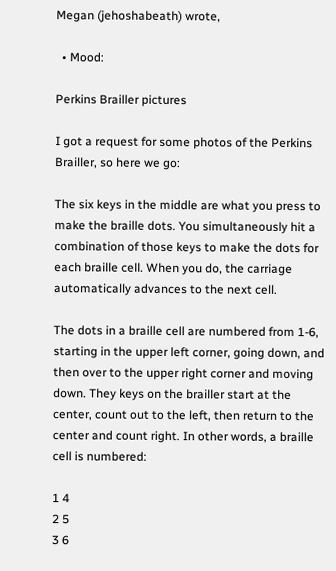Megan (jehoshabeath) wrote,

  • Mood:

Perkins Brailler pictures

I got a request for some photos of the Perkins Brailler, so here we go:

The six keys in the middle are what you press to make the braille dots. You simultaneously hit a combination of those keys to make the dots for each braille cell. When you do, the carriage automatically advances to the next cell.

The dots in a braille cell are numbered from 1-6, starting in the upper left corner, going down, and then over to the upper right corner and moving down. They keys on the brailler start at the center, count out to the left, then return to the center and count right. In other words, a braille cell is numbered:

1 4
2 5
3 6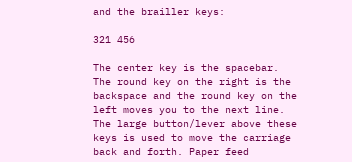and the brailler keys:

321 456

The center key is the spacebar. The round key on the right is the backspace and the round key on the left moves you to the next line. The large button/lever above these keys is used to move the carriage back and forth. Paper feed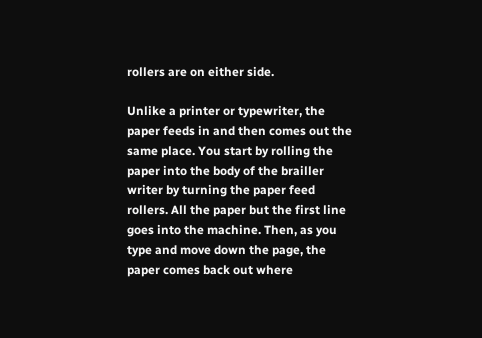rollers are on either side.

Unlike a printer or typewriter, the paper feeds in and then comes out the same place. You start by rolling the paper into the body of the brailler writer by turning the paper feed rollers. All the paper but the first line goes into the machine. Then, as you type and move down the page, the paper comes back out where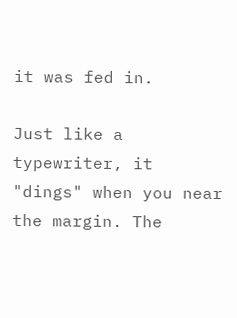it was fed in.

Just like a typewriter, it "dings" when you near the margin. The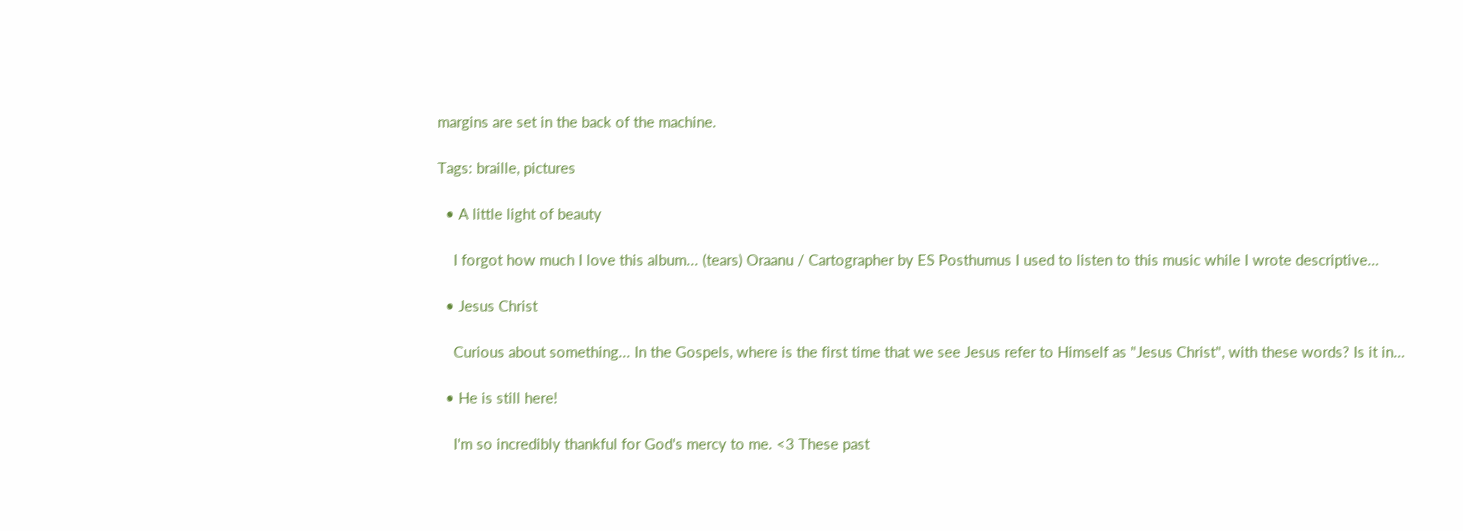margins are set in the back of the machine.

Tags: braille, pictures

  • A little light of beauty

    I forgot how much I love this album... (tears) Oraanu / Cartographer by ES Posthumus I used to listen to this music while I wrote descriptive…

  • Jesus Christ

    Curious about something... In the Gospels, where is the first time that we see Jesus refer to Himself as "Jesus Christ", with these words? Is it in…

  • He is still here!

    I'm so incredibly thankful for God's mercy to me. <3 These past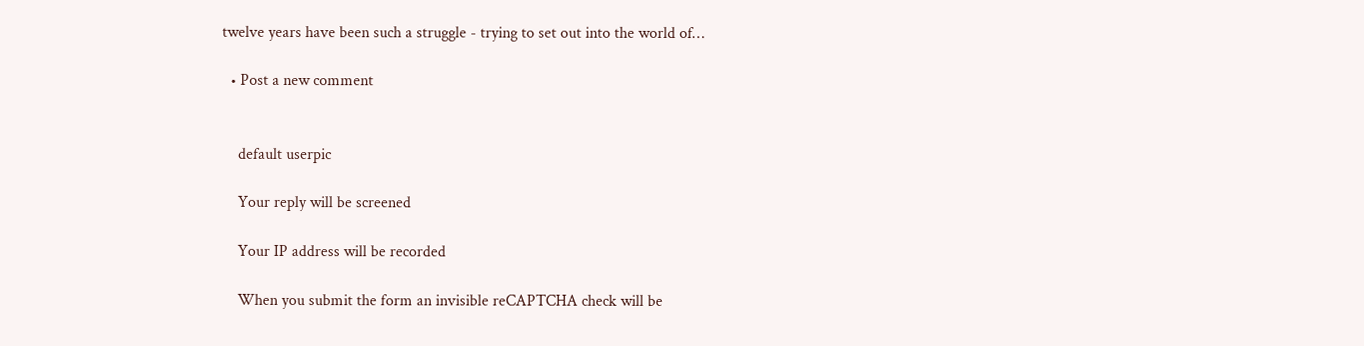twelve years have been such a struggle - trying to set out into the world of…

  • Post a new comment


    default userpic

    Your reply will be screened

    Your IP address will be recorded

    When you submit the form an invisible reCAPTCHA check will be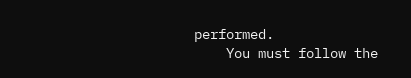performed.
    You must follow the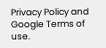Privacy Policy and Google Terms of use.